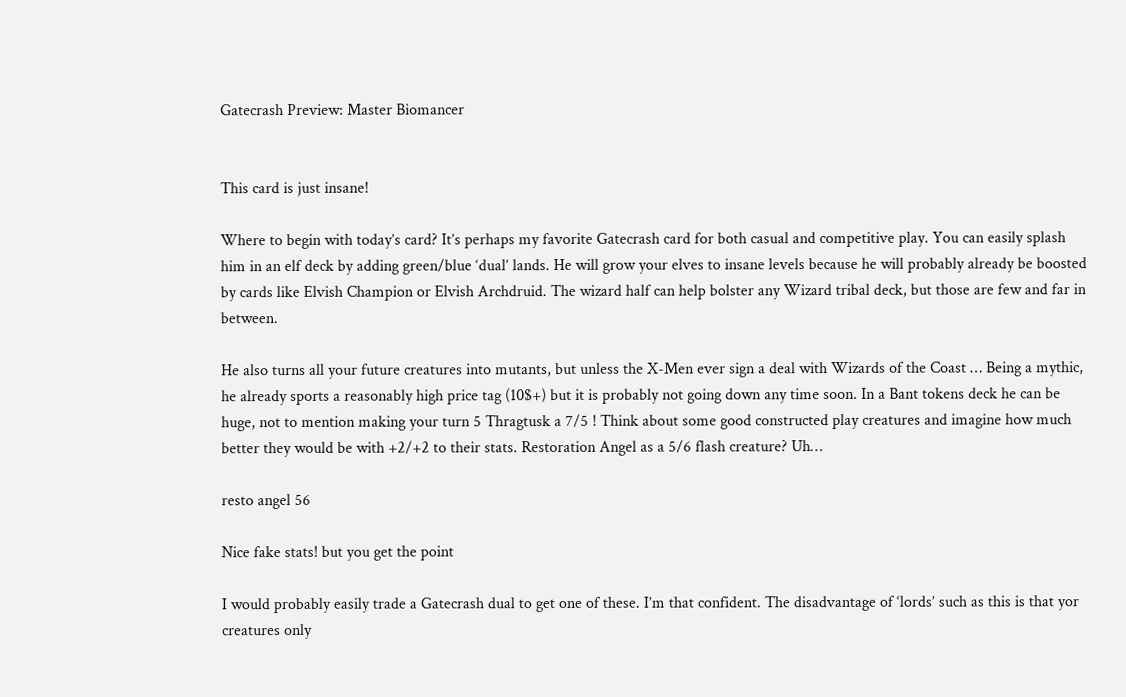Gatecrash Preview: Master Biomancer


This card is just insane!

Where to begin with today’s card? It’s perhaps my favorite Gatecrash card for both casual and competitive play. You can easily splash him in an elf deck by adding green/blue ‘dual’ lands. He will grow your elves to insane levels because he will probably already be boosted by cards like Elvish Champion or Elvish Archdruid. The wizard half can help bolster any Wizard tribal deck, but those are few and far in between.

He also turns all your future creatures into mutants, but unless the X-Men ever sign a deal with Wizards of the Coast … Being a mythic, he already sports a reasonably high price tag (10$+) but it is probably not going down any time soon. In a Bant tokens deck he can be huge, not to mention making your turn 5 Thragtusk a 7/5 ! Think about some good constructed play creatures and imagine how much better they would be with +2/+2 to their stats. Restoration Angel as a 5/6 flash creature? Uh…

resto angel 56

Nice fake stats! but you get the point

I would probably easily trade a Gatecrash dual to get one of these. I’m that confident. The disadvantage of ‘lords’ such as this is that yor creatures only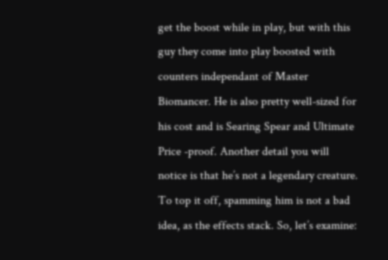get the boost while in play, but with this guy they come into play boosted with counters independant of Master Biomancer. He is also pretty well-sized for his cost and is Searing Spear and Ultimate Price -proof. Another detail you will notice is that he’s not a legendary creature. To top it off, spamming him is not a bad idea, as the effects stack. So, let’s examine: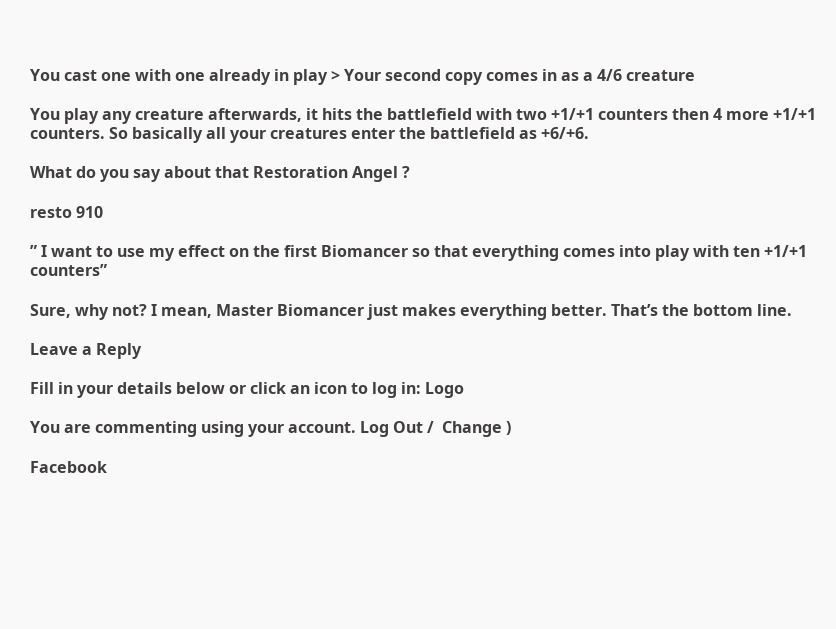You cast one with one already in play > Your second copy comes in as a 4/6 creature

You play any creature afterwards, it hits the battlefield with two +1/+1 counters then 4 more +1/+1 counters. So basically all your creatures enter the battlefield as +6/+6.

What do you say about that Restoration Angel ?

resto 910

” I want to use my effect on the first Biomancer so that everything comes into play with ten +1/+1 counters”

Sure, why not? I mean, Master Biomancer just makes everything better. That’s the bottom line.

Leave a Reply

Fill in your details below or click an icon to log in: Logo

You are commenting using your account. Log Out /  Change )

Facebook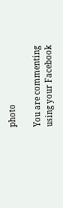photo

You are commenting using your Facebook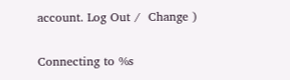account. Log Out /  Change )

Connecting to %s